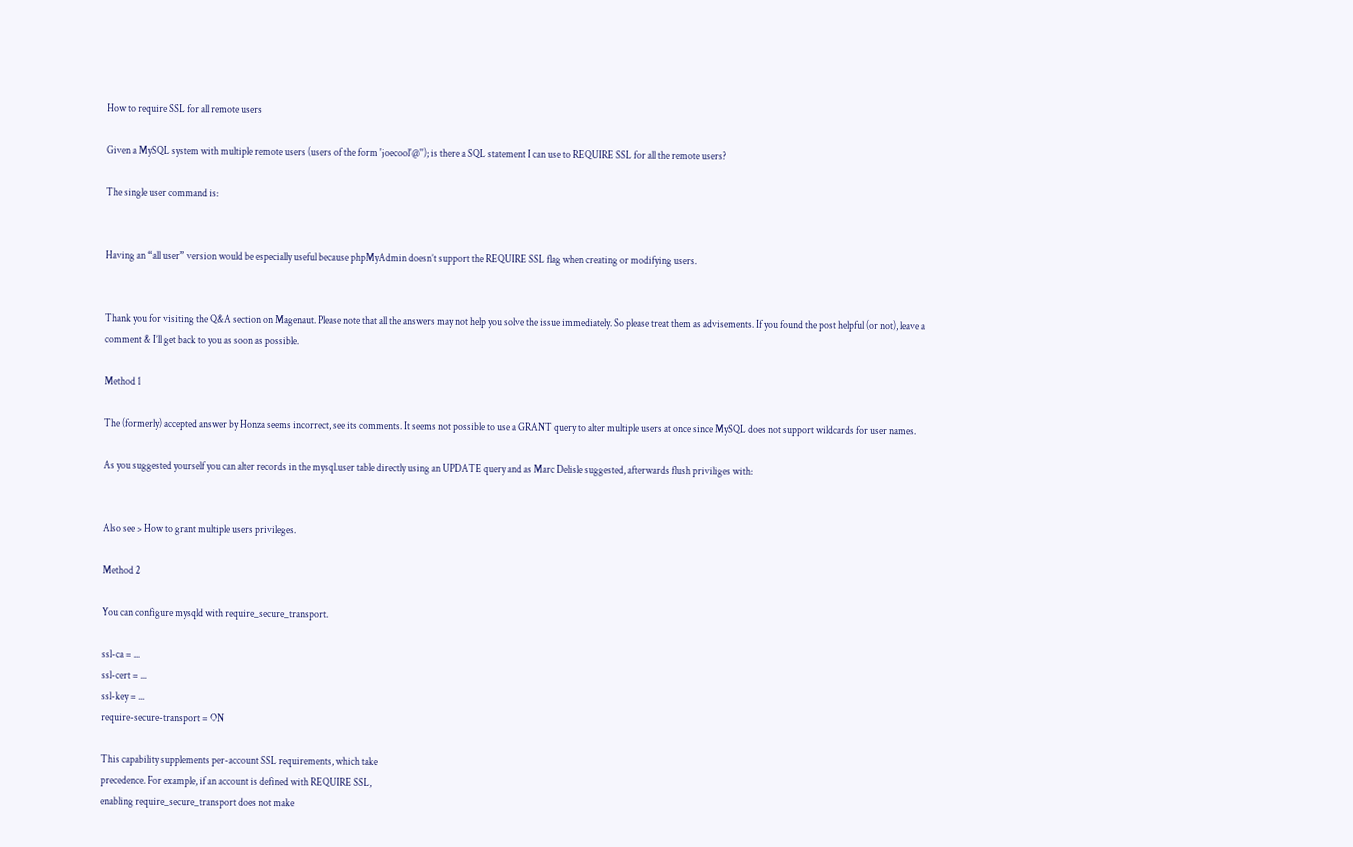How to require SSL for all remote users

Given a MySQL system with multiple remote users (users of the form 'joecool'@''); is there a SQL statement I can use to REQUIRE SSL for all the remote users?

The single user command is:


Having an “all user” version would be especially useful because phpMyAdmin doesn’t support the REQUIRE SSL flag when creating or modifying users.


Thank you for visiting the Q&A section on Magenaut. Please note that all the answers may not help you solve the issue immediately. So please treat them as advisements. If you found the post helpful (or not), leave a comment & I’ll get back to you as soon as possible.

Method 1

The (formerly) accepted answer by Honza seems incorrect, see its comments. It seems not possible to use a GRANT query to alter multiple users at once since MySQL does not support wildcards for user names.

As you suggested yourself you can alter records in the mysql.user table directly using an UPDATE query and as Marc Delisle suggested, afterwards flush priviliges with:


Also see > How to grant multiple users privileges.

Method 2

You can configure mysqld with require_secure_transport.

ssl-ca = ...
ssl-cert = ...
ssl-key = ...
require-secure-transport = ON

This capability supplements per-account SSL requirements, which take
precedence. For example, if an account is defined with REQUIRE SSL,
enabling require_secure_transport does not make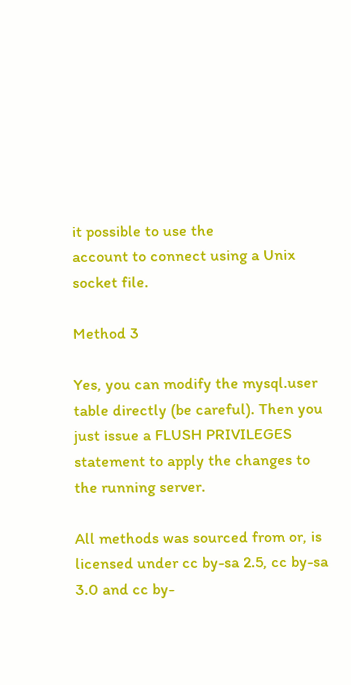it possible to use the
account to connect using a Unix socket file.

Method 3

Yes, you can modify the mysql.user table directly (be careful). Then you just issue a FLUSH PRIVILEGES statement to apply the changes to the running server.

All methods was sourced from or, is licensed under cc by-sa 2.5, cc by-sa 3.0 and cc by-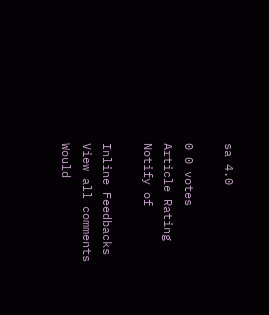sa 4.0

0 0 votes
Article Rating
Notify of

Inline Feedbacks
View all comments
Would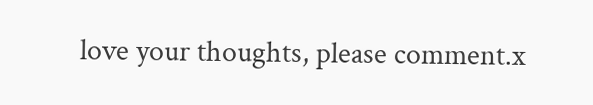love your thoughts, please comment.x